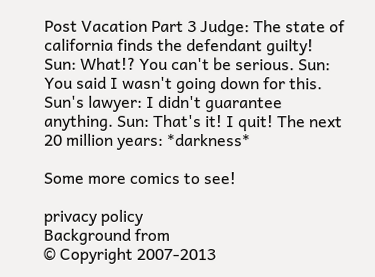Post Vacation Part 3 Judge: The state of california finds the defendant guilty! Sun: What!? You can't be serious. Sun: You said I wasn't going down for this. Sun's lawyer: I didn't guarantee anything. Sun: That's it! I quit! The next 20 million years: *darkness*

Some more comics to see!

privacy policy
Background from
© Copyright 2007-2013